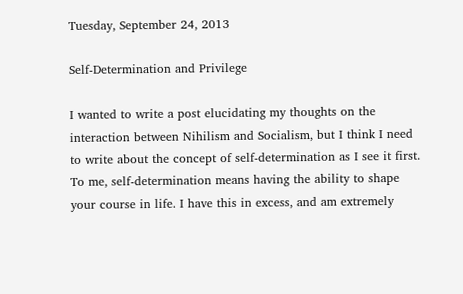Tuesday, September 24, 2013

Self-Determination and Privilege

I wanted to write a post elucidating my thoughts on the interaction between Nihilism and Socialism, but I think I need to write about the concept of self-determination as I see it first.
To me, self-determination means having the ability to shape your course in life. I have this in excess, and am extremely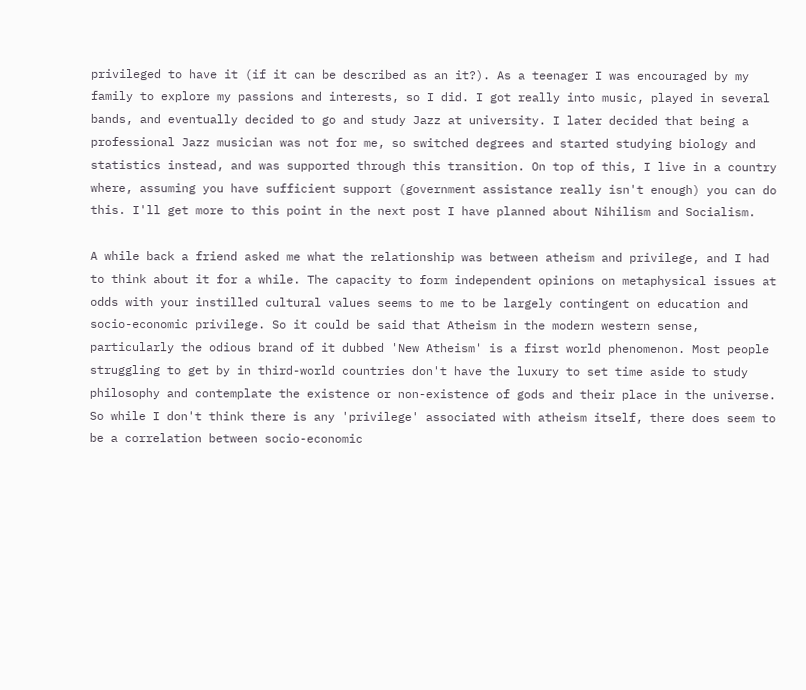privileged to have it (if it can be described as an it?). As a teenager I was encouraged by my family to explore my passions and interests, so I did. I got really into music, played in several bands, and eventually decided to go and study Jazz at university. I later decided that being a professional Jazz musician was not for me, so switched degrees and started studying biology and statistics instead, and was supported through this transition. On top of this, I live in a country where, assuming you have sufficient support (government assistance really isn't enough) you can do this. I'll get more to this point in the next post I have planned about Nihilism and Socialism.

A while back a friend asked me what the relationship was between atheism and privilege, and I had to think about it for a while. The capacity to form independent opinions on metaphysical issues at odds with your instilled cultural values seems to me to be largely contingent on education and socio-economic privilege. So it could be said that Atheism in the modern western sense, particularly the odious brand of it dubbed 'New Atheism' is a first world phenomenon. Most people struggling to get by in third-world countries don't have the luxury to set time aside to study philosophy and contemplate the existence or non-existence of gods and their place in the universe. So while I don't think there is any 'privilege' associated with atheism itself, there does seem to be a correlation between socio-economic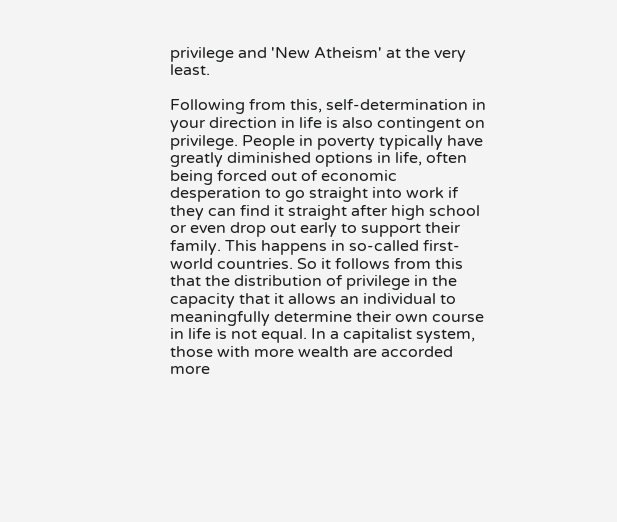privilege and 'New Atheism' at the very least.

Following from this, self-determination in your direction in life is also contingent on privilege. People in poverty typically have greatly diminished options in life, often being forced out of economic desperation to go straight into work if they can find it straight after high school or even drop out early to support their family. This happens in so-called first-world countries. So it follows from this that the distribution of privilege in the capacity that it allows an individual to meaningfully determine their own course in life is not equal. In a capitalist system, those with more wealth are accorded more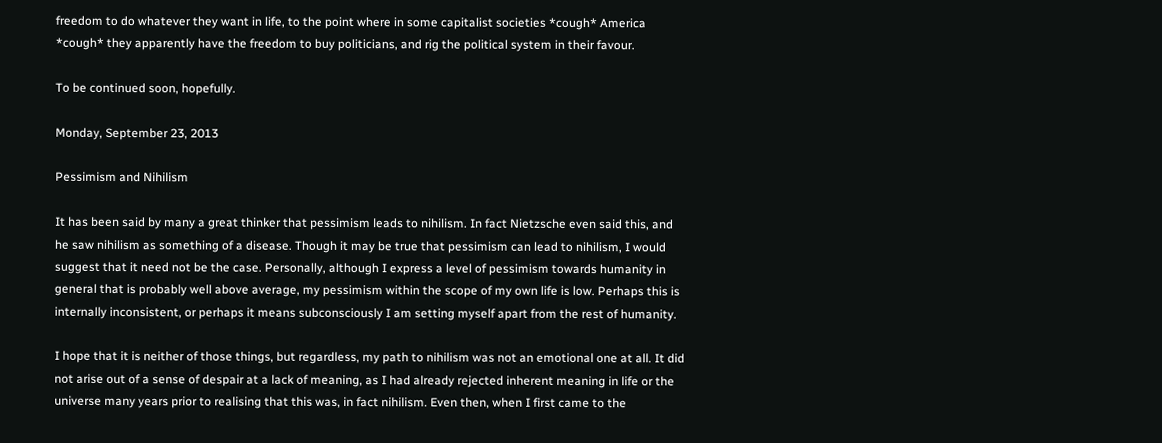freedom to do whatever they want in life, to the point where in some capitalist societies *cough* America *cough* they apparently have the freedom to buy politicians, and rig the political system in their favour.

To be continued soon, hopefully.

Monday, September 23, 2013

Pessimism and Nihilism

It has been said by many a great thinker that pessimism leads to nihilism. In fact Nietzsche even said this, and he saw nihilism as something of a disease. Though it may be true that pessimism can lead to nihilism, I would suggest that it need not be the case. Personally, although I express a level of pessimism towards humanity in general that is probably well above average, my pessimism within the scope of my own life is low. Perhaps this is internally inconsistent, or perhaps it means subconsciously I am setting myself apart from the rest of humanity.

I hope that it is neither of those things, but regardless, my path to nihilism was not an emotional one at all. It did not arise out of a sense of despair at a lack of meaning, as I had already rejected inherent meaning in life or the universe many years prior to realising that this was, in fact nihilism. Even then, when I first came to the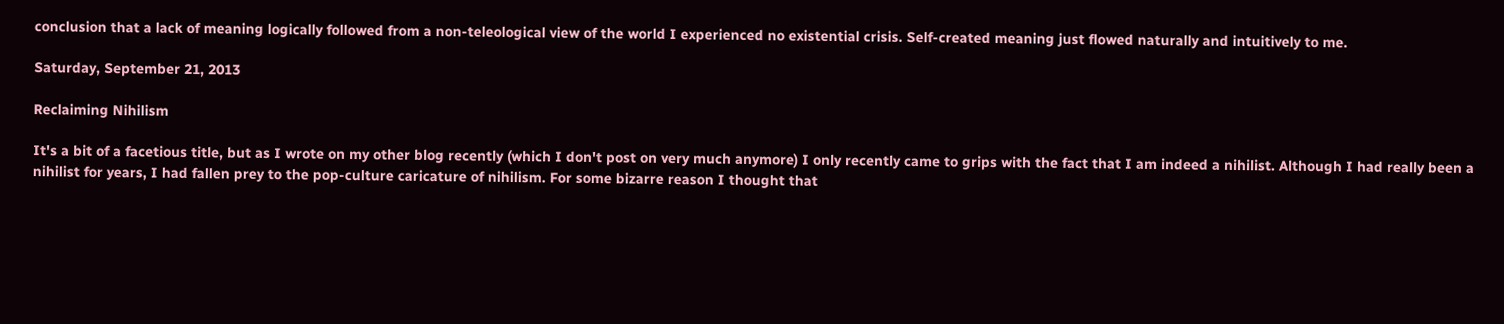conclusion that a lack of meaning logically followed from a non-teleological view of the world I experienced no existential crisis. Self-created meaning just flowed naturally and intuitively to me.

Saturday, September 21, 2013

Reclaiming Nihilism

It's a bit of a facetious title, but as I wrote on my other blog recently (which I don't post on very much anymore) I only recently came to grips with the fact that I am indeed a nihilist. Although I had really been a nihilist for years, I had fallen prey to the pop-culture caricature of nihilism. For some bizarre reason I thought that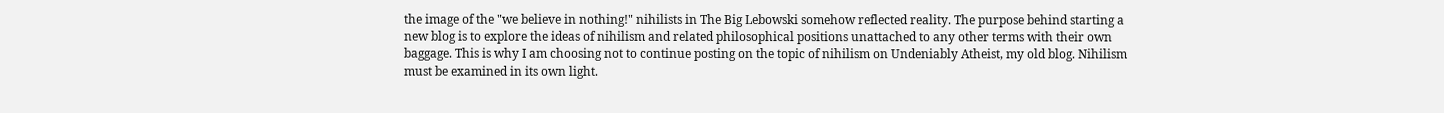the image of the "we believe in nothing!" nihilists in The Big Lebowski somehow reflected reality. The purpose behind starting a new blog is to explore the ideas of nihilism and related philosophical positions unattached to any other terms with their own baggage. This is why I am choosing not to continue posting on the topic of nihilism on Undeniably Atheist, my old blog. Nihilism must be examined in its own light.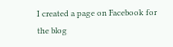I created a page on Facebook for the blog